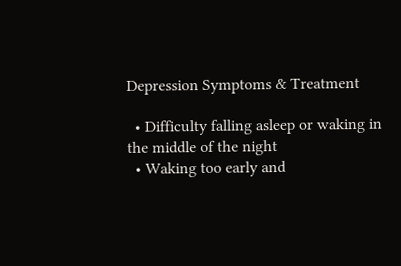Depression Symptoms & Treatment

  • Difficulty falling asleep or waking in the middle of the night
  • Waking too early and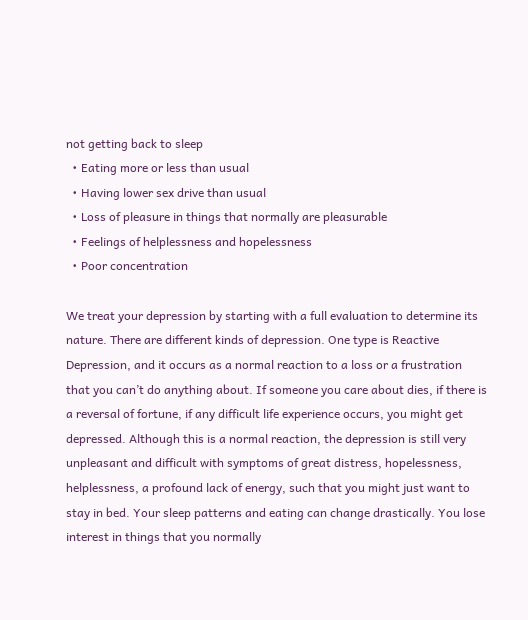not getting back to sleep
  • Eating more or less than usual
  • Having lower sex drive than usual
  • Loss of pleasure in things that normally are pleasurable
  • Feelings of helplessness and hopelessness
  • Poor concentration

We treat your depression by starting with a full evaluation to determine its nature. There are different kinds of depression. One type is Reactive Depression, and it occurs as a normal reaction to a loss or a frustration that you can’t do anything about. If someone you care about dies, if there is a reversal of fortune, if any difficult life experience occurs, you might get depressed. Although this is a normal reaction, the depression is still very unpleasant and difficult with symptoms of great distress, hopelessness, helplessness, a profound lack of energy, such that you might just want to stay in bed. Your sleep patterns and eating can change drastically. You lose interest in things that you normally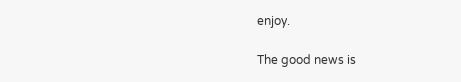enjoy.

The good news is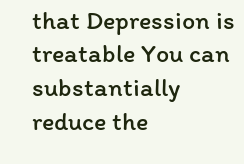that Depression is treatable You can substantially reduce the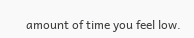amount of time you feel low.